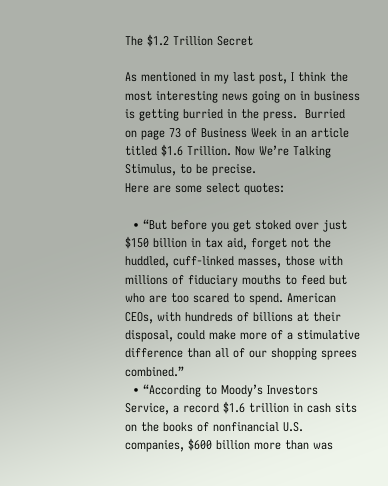The $1.2 Trillion Secret

As mentioned in my last post, I think the most interesting news going on in business is getting burried in the press.  Burried on page 73 of Business Week in an article titled $1.6 Trillion. Now We’re Talking Stimulus, to be precise.
Here are some select quotes:

  • “But before you get stoked over just $150 billion in tax aid, forget not the huddled, cuff-linked masses, those with millions of fiduciary mouths to feed but who are too scared to spend. American CEOs, with hundreds of billions at their disposal, could make more of a stimulative difference than all of our shopping sprees combined.”
  • “According to Moody’s Investors Service, a record $1.6 trillion in cash sits on the books of nonfinancial U.S. companies, $600 billion more than was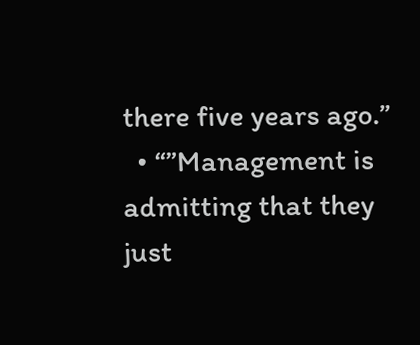there five years ago.”
  • “”Management is admitting that they just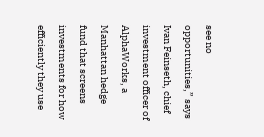see no opportunities,” says Ivan Feinseth, chief investment officer of AlphaWorks, a Manhattan hedge fund that screens investments for how efficiently they use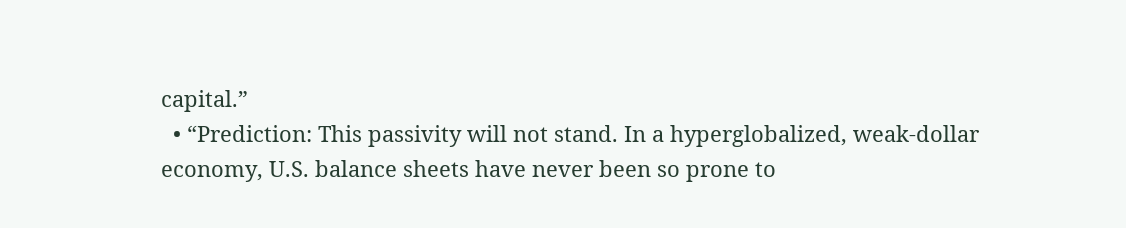capital.”
  • “Prediction: This passivity will not stand. In a hyperglobalized, weak-dollar economy, U.S. balance sheets have never been so prone to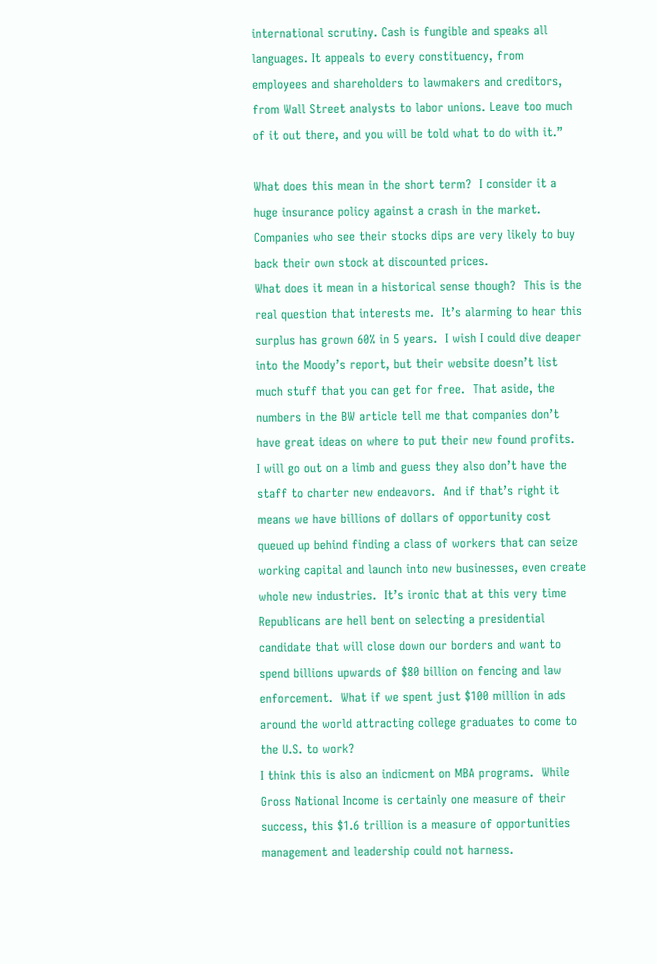international scrutiny. Cash is fungible and speaks all languages. It appeals to every constituency, from employees and shareholders to lawmakers and creditors, from Wall Street analysts to labor unions. Leave too much of it out there, and you will be told what to do with it.”

What does this mean in the short term?  I consider it a huge insurance policy against a crash in the market.  Companies who see their stocks dips are very likely to buy back their own stock at discounted prices.
What does it mean in a historical sense though?  This is the real question that interests me.  It’s alarming to hear this surplus has grown 60% in 5 years.  I wish I could dive deaper into the Moody’s report, but their website doesn’t list much stuff that you can get for free.  That aside, the numbers in the BW article tell me that companies don’t have great ideas on where to put their new found profits.
I will go out on a limb and guess they also don’t have the staff to charter new endeavors.  And if that’s right it means we have billions of dollars of opportunity cost queued up behind finding a class of workers that can seize working capital and launch into new businesses, even create whole new industries.  It’s ironic that at this very time Republicans are hell bent on selecting a presidential candidate that will close down our borders and want to spend billions upwards of $80 billion on fencing and law enforcement.  What if we spent just $100 million in ads around the world attracting college graduates to come to the U.S. to work?
I think this is also an indicment on MBA programs.  While Gross National Income is certainly one measure of their success, this $1.6 trillion is a measure of opportunities management and leadership could not harness.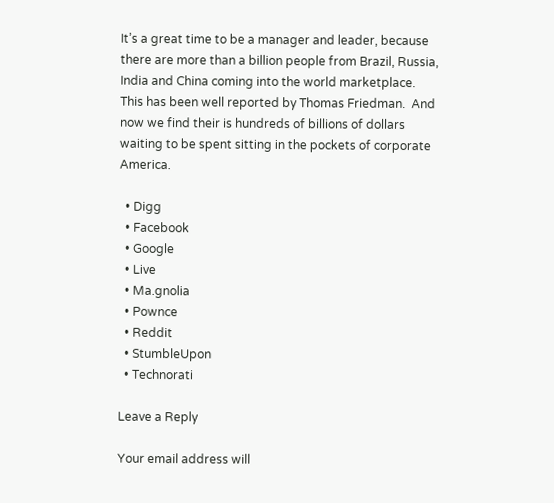It’s a great time to be a manager and leader, because there are more than a billion people from Brazil, Russia, India and China coming into the world marketplace.  This has been well reported by Thomas Friedman.  And now we find their is hundreds of billions of dollars waiting to be spent sitting in the pockets of corporate America.

  • Digg
  • Facebook
  • Google
  • Live
  • Ma.gnolia
  • Pownce
  • Reddit
  • StumbleUpon
  • Technorati

Leave a Reply

Your email address will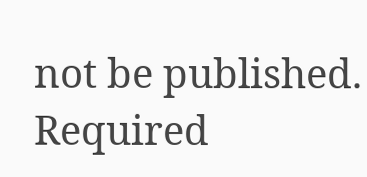not be published. Required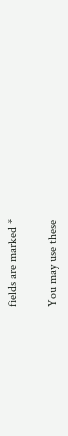fields are marked *

You may use these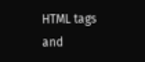HTML tags and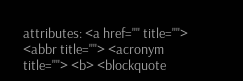attributes: <a href="" title=""> <abbr title=""> <acronym title=""> <b> <blockquote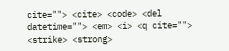cite=""> <cite> <code> <del datetime=""> <em> <i> <q cite=""> <strike> <strong>